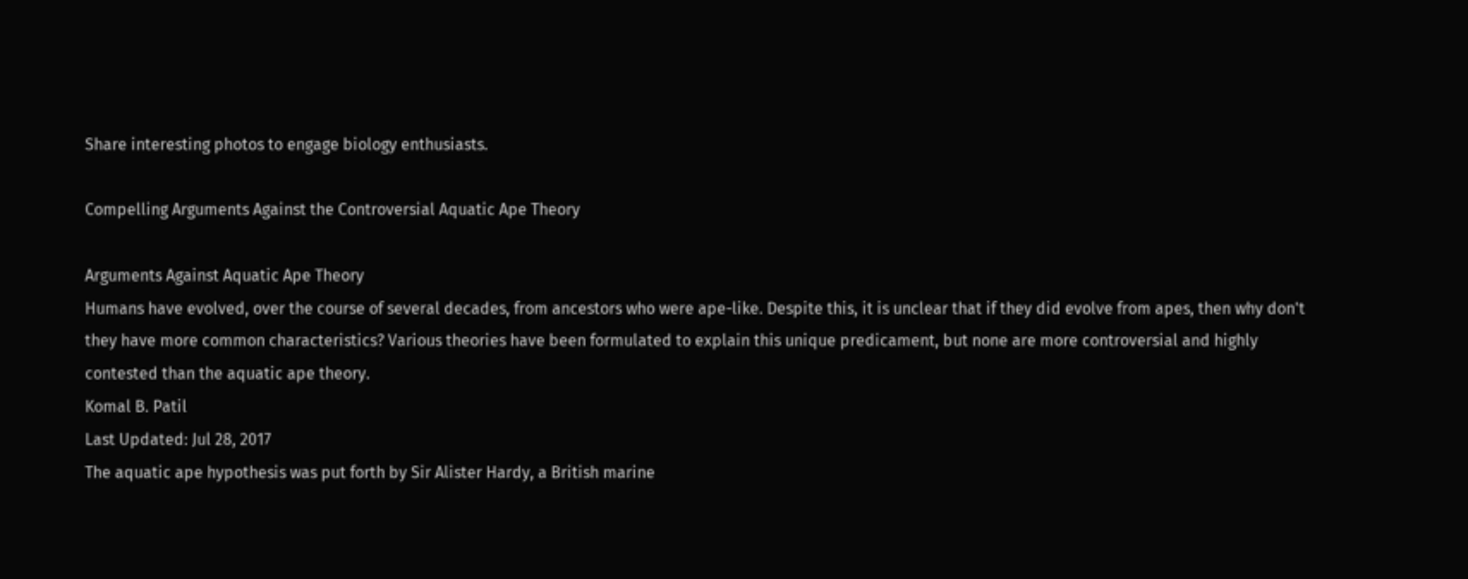Share interesting photos to engage biology enthusiasts.

Compelling Arguments Against the Controversial Aquatic Ape Theory

Arguments Against Aquatic Ape Theory
Humans have evolved, over the course of several decades, from ancestors who were ape-like. Despite this, it is unclear that if they did evolve from apes, then why don't they have more common characteristics? Various theories have been formulated to explain this unique predicament, but none are more controversial and highly contested than the aquatic ape theory.
Komal B. Patil
Last Updated: Jul 28, 2017
The aquatic ape hypothesis was put forth by Sir Alister Hardy, a British marine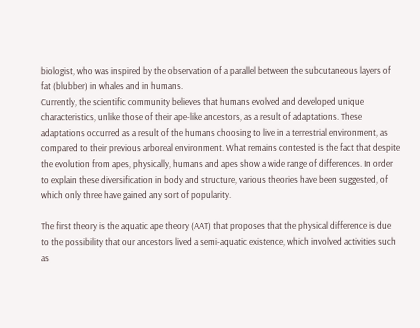biologist, who was inspired by the observation of a parallel between the subcutaneous layers of fat (blubber) in whales and in humans.
Currently, the scientific community believes that humans evolved and developed unique characteristics, unlike those of their ape-like ancestors, as a result of adaptations. These adaptations occurred as a result of the humans choosing to live in a terrestrial environment, as compared to their previous arboreal environment. What remains contested is the fact that despite the evolution from apes, physically, humans and apes show a wide range of differences. In order to explain these diversification in body and structure, various theories have been suggested, of which only three have gained any sort of popularity.

The first theory is the aquatic ape theory (AAT) that proposes that the physical difference is due to the possibility that our ancestors lived a semi-aquatic existence, which involved activities such as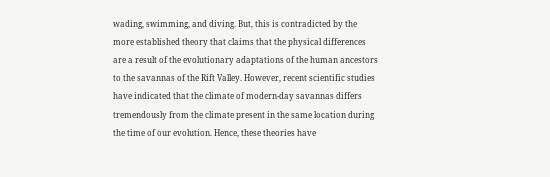wading, swimming, and diving. But, this is contradicted by the more established theory that claims that the physical differences are a result of the evolutionary adaptations of the human ancestors to the savannas of the Rift Valley. However, recent scientific studies have indicated that the climate of modern-day savannas differs tremendously from the climate present in the same location during the time of our evolution. Hence, these theories have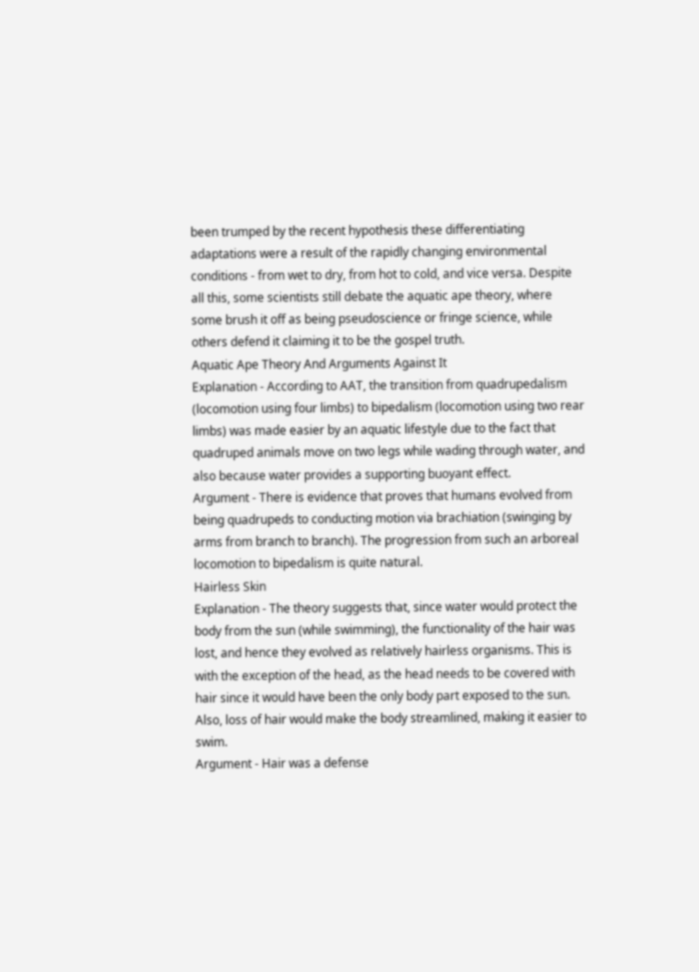been trumped by the recent hypothesis these differentiating adaptations were a result of the rapidly changing environmental conditions - from wet to dry, from hot to cold, and vice versa. Despite all this, some scientists still debate the aquatic ape theory, where some brush it off as being pseudoscience or fringe science, while others defend it claiming it to be the gospel truth.
Aquatic Ape Theory And Arguments Against It
Explanation - According to AAT, the transition from quadrupedalism (locomotion using four limbs) to bipedalism (locomotion using two rear limbs) was made easier by an aquatic lifestyle due to the fact that quadruped animals move on two legs while wading through water, and also because water provides a supporting buoyant effect.
Argument - There is evidence that proves that humans evolved from being quadrupeds to conducting motion via brachiation (swinging by arms from branch to branch). The progression from such an arboreal locomotion to bipedalism is quite natural.
Hairless Skin
Explanation - The theory suggests that, since water would protect the body from the sun (while swimming), the functionality of the hair was lost, and hence they evolved as relatively hairless organisms. This is with the exception of the head, as the head needs to be covered with hair since it would have been the only body part exposed to the sun. Also, loss of hair would make the body streamlined, making it easier to swim.
Argument - Hair was a defense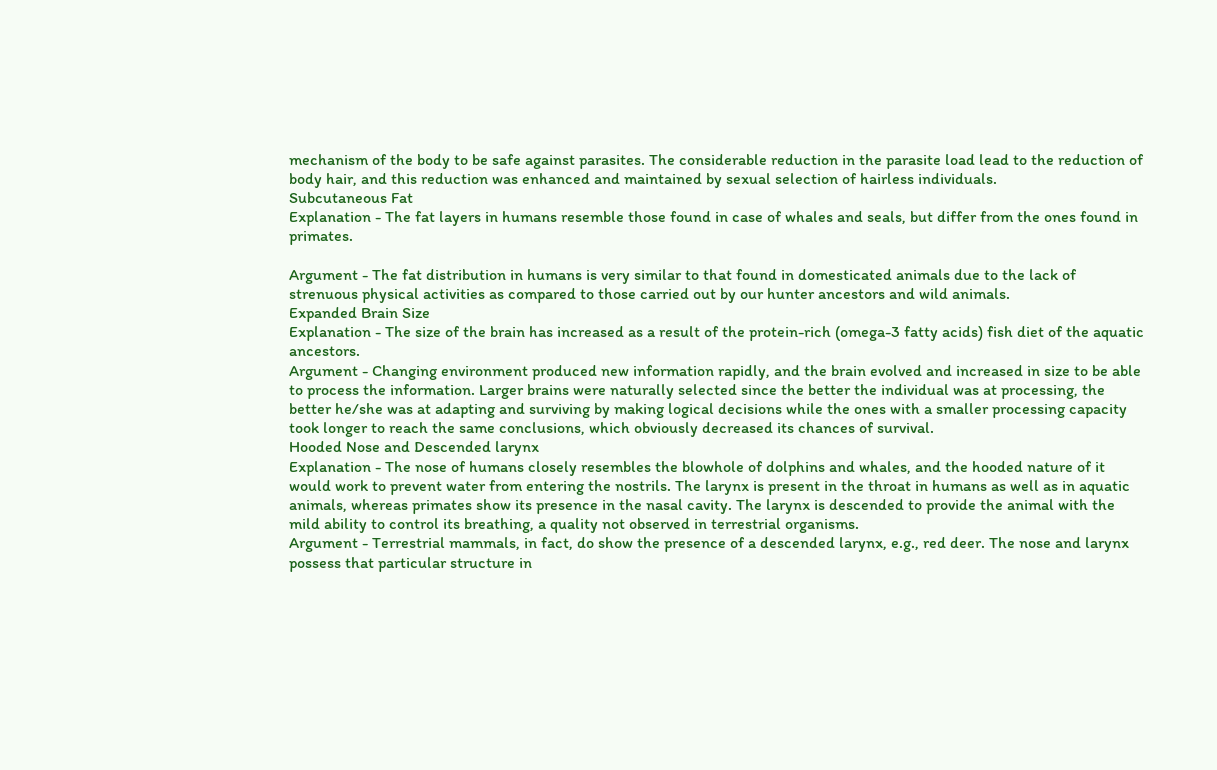mechanism of the body to be safe against parasites. The considerable reduction in the parasite load lead to the reduction of body hair, and this reduction was enhanced and maintained by sexual selection of hairless individuals.
Subcutaneous Fat
Explanation - The fat layers in humans resemble those found in case of whales and seals, but differ from the ones found in primates.

Argument - The fat distribution in humans is very similar to that found in domesticated animals due to the lack of strenuous physical activities as compared to those carried out by our hunter ancestors and wild animals.
Expanded Brain Size
Explanation - The size of the brain has increased as a result of the protein-rich (omega-3 fatty acids) fish diet of the aquatic ancestors.
Argument - Changing environment produced new information rapidly, and the brain evolved and increased in size to be able to process the information. Larger brains were naturally selected since the better the individual was at processing, the better he/she was at adapting and surviving by making logical decisions while the ones with a smaller processing capacity took longer to reach the same conclusions, which obviously decreased its chances of survival.
Hooded Nose and Descended larynx
Explanation - The nose of humans closely resembles the blowhole of dolphins and whales, and the hooded nature of it would work to prevent water from entering the nostrils. The larynx is present in the throat in humans as well as in aquatic animals, whereas primates show its presence in the nasal cavity. The larynx is descended to provide the animal with the mild ability to control its breathing, a quality not observed in terrestrial organisms.
Argument - Terrestrial mammals, in fact, do show the presence of a descended larynx, e.g., red deer. The nose and larynx possess that particular structure in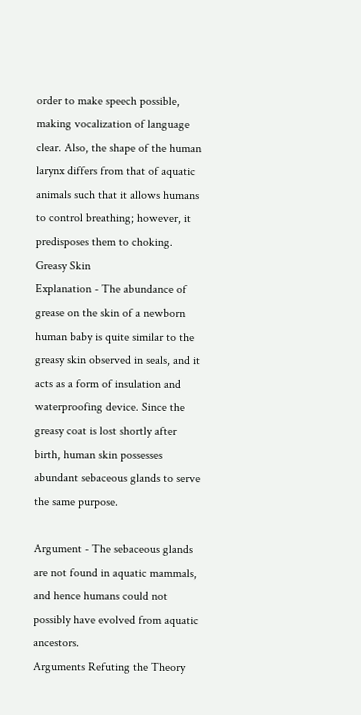order to make speech possible, making vocalization of language clear. Also, the shape of the human larynx differs from that of aquatic animals such that it allows humans to control breathing; however, it predisposes them to choking.
Greasy Skin
Explanation - The abundance of grease on the skin of a newborn human baby is quite similar to the greasy skin observed in seals, and it acts as a form of insulation and waterproofing device. Since the greasy coat is lost shortly after birth, human skin possesses abundant sebaceous glands to serve the same purpose.

Argument - The sebaceous glands are not found in aquatic mammals, and hence humans could not possibly have evolved from aquatic ancestors.
Arguments Refuting the Theory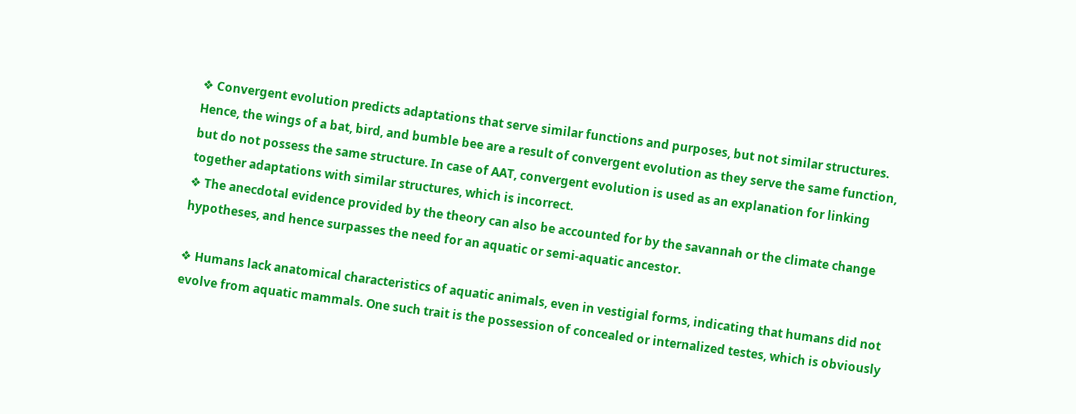❖ Convergent evolution predicts adaptations that serve similar functions and purposes, but not similar structures. Hence, the wings of a bat, bird, and bumble bee are a result of convergent evolution as they serve the same function, but do not possess the same structure. In case of AAT, convergent evolution is used as an explanation for linking together adaptations with similar structures, which is incorrect.
❖ The anecdotal evidence provided by the theory can also be accounted for by the savannah or the climate change hypotheses, and hence surpasses the need for an aquatic or semi-aquatic ancestor.

❖ Humans lack anatomical characteristics of aquatic animals, even in vestigial forms, indicating that humans did not evolve from aquatic mammals. One such trait is the possession of concealed or internalized testes, which is obviously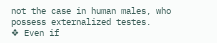not the case in human males, who possess externalized testes.
❖ Even if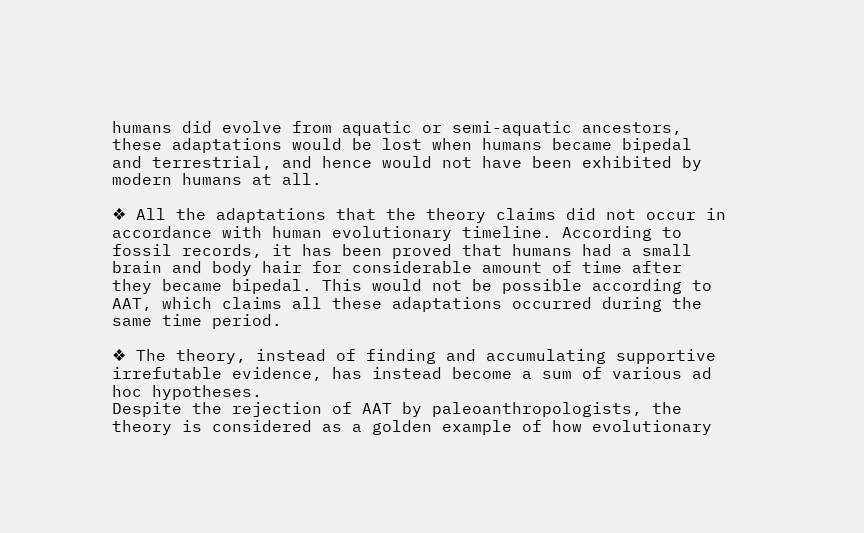humans did evolve from aquatic or semi-aquatic ancestors, these adaptations would be lost when humans became bipedal and terrestrial, and hence would not have been exhibited by modern humans at all.

❖ All the adaptations that the theory claims did not occur in accordance with human evolutionary timeline. According to fossil records, it has been proved that humans had a small brain and body hair for considerable amount of time after they became bipedal. This would not be possible according to AAT, which claims all these adaptations occurred during the same time period.

❖ The theory, instead of finding and accumulating supportive irrefutable evidence, has instead become a sum of various ad hoc hypotheses.
Despite the rejection of AAT by paleoanthropologists, the theory is considered as a golden example of how evolutionary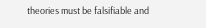theories must be falsifiable and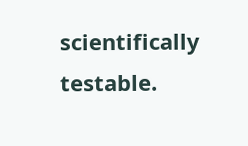scientifically testable.